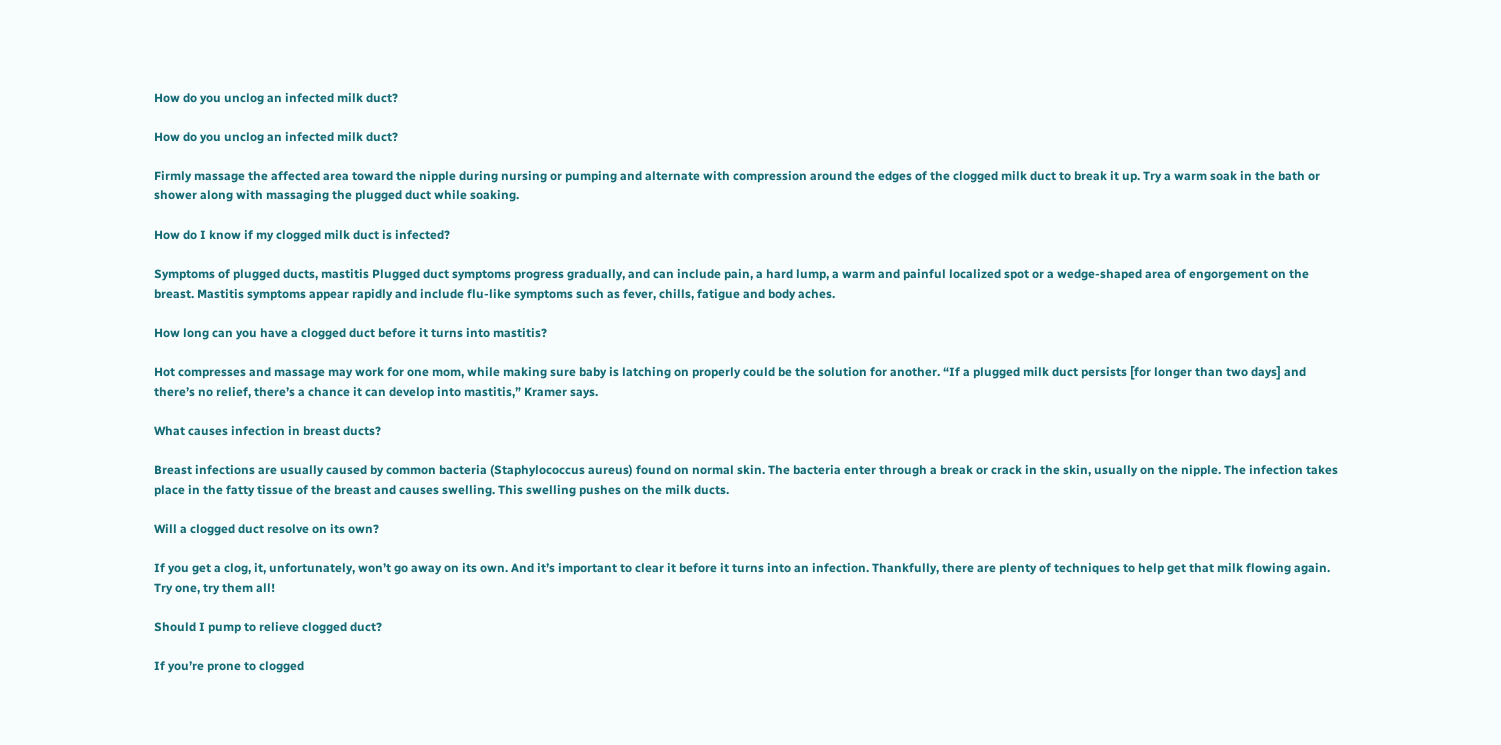How do you unclog an infected milk duct?

How do you unclog an infected milk duct?

Firmly massage the affected area toward the nipple during nursing or pumping and alternate with compression around the edges of the clogged milk duct to break it up. Try a warm soak in the bath or shower along with massaging the plugged duct while soaking.

How do I know if my clogged milk duct is infected?

Symptoms of plugged ducts, mastitis Plugged duct symptoms progress gradually, and can include pain, a hard lump, a warm and painful localized spot or a wedge-shaped area of engorgement on the breast. Mastitis symptoms appear rapidly and include flu-like symptoms such as fever, chills, fatigue and body aches.

How long can you have a clogged duct before it turns into mastitis?

Hot compresses and massage may work for one mom, while making sure baby is latching on properly could be the solution for another. “If a plugged milk duct persists [for longer than two days] and there’s no relief, there’s a chance it can develop into mastitis,” Kramer says.

What causes infection in breast ducts?

Breast infections are usually caused by common bacteria (Staphylococcus aureus) found on normal skin. The bacteria enter through a break or crack in the skin, usually on the nipple. The infection takes place in the fatty tissue of the breast and causes swelling. This swelling pushes on the milk ducts.

Will a clogged duct resolve on its own?

If you get a clog, it, unfortunately, won’t go away on its own. And it’s important to clear it before it turns into an infection. Thankfully, there are plenty of techniques to help get that milk flowing again. Try one, try them all!

Should I pump to relieve clogged duct?

If you’re prone to clogged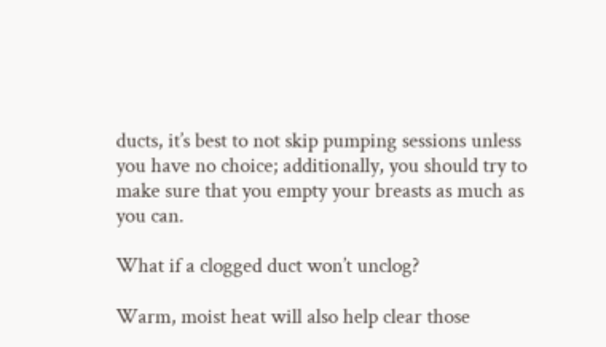ducts, it’s best to not skip pumping sessions unless you have no choice; additionally, you should try to make sure that you empty your breasts as much as you can.

What if a clogged duct won’t unclog?

Warm, moist heat will also help clear those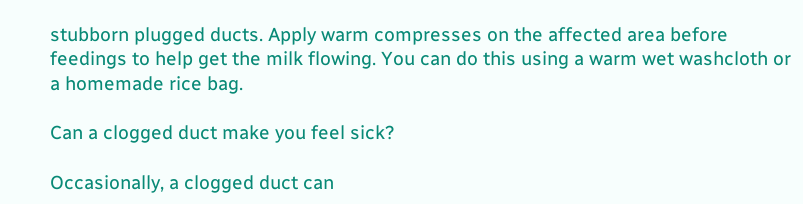stubborn plugged ducts. Apply warm compresses on the affected area before feedings to help get the milk flowing. You can do this using a warm wet washcloth or a homemade rice bag.

Can a clogged duct make you feel sick?

Occasionally, a clogged duct can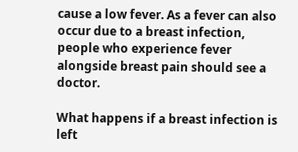cause a low fever. As a fever can also occur due to a breast infection, people who experience fever alongside breast pain should see a doctor.

What happens if a breast infection is left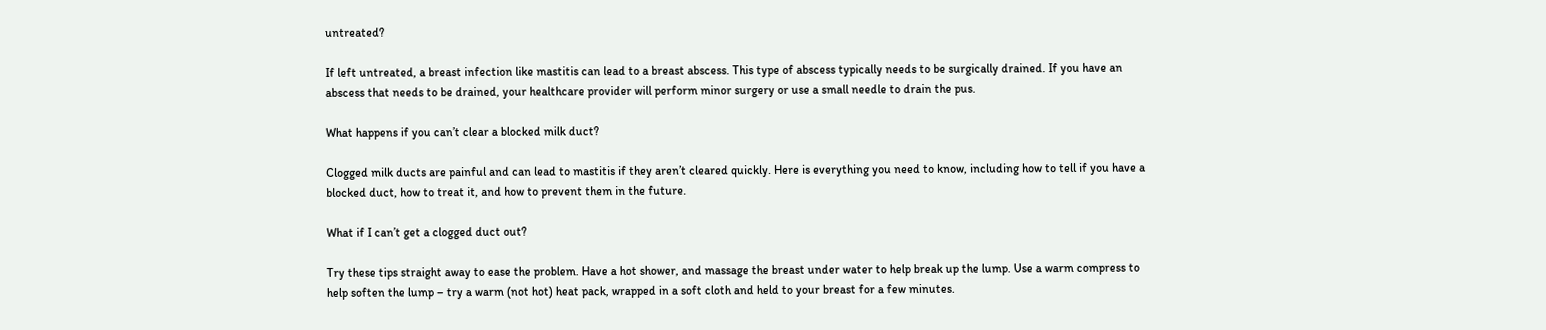untreated?

If left untreated, a breast infection like mastitis can lead to a breast abscess. This type of abscess typically needs to be surgically drained. If you have an abscess that needs to be drained, your healthcare provider will perform minor surgery or use a small needle to drain the pus.

What happens if you can’t clear a blocked milk duct?

Clogged milk ducts are painful and can lead to mastitis if they aren’t cleared quickly. Here is everything you need to know, including how to tell if you have a blocked duct, how to treat it, and how to prevent them in the future.

What if I can’t get a clogged duct out?

Try these tips straight away to ease the problem. Have a hot shower, and massage the breast under water to help break up the lump. Use a warm compress to help soften the lump – try a warm (not hot) heat pack, wrapped in a soft cloth and held to your breast for a few minutes.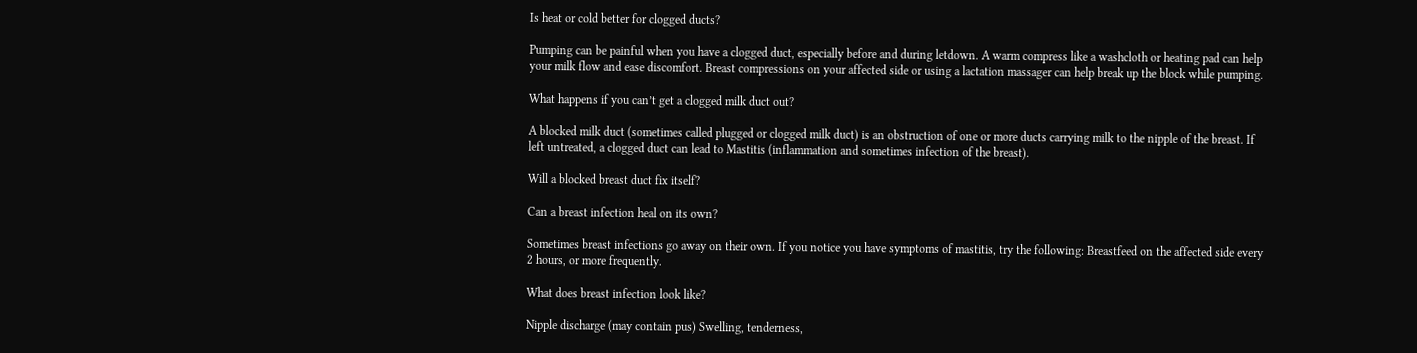Is heat or cold better for clogged ducts?

Pumping can be painful when you have a clogged duct, especially before and during letdown. A warm compress like a washcloth or heating pad can help your milk flow and ease discomfort. Breast compressions on your affected side or using a lactation massager can help break up the block while pumping.

What happens if you can’t get a clogged milk duct out?

A blocked milk duct (sometimes called plugged or clogged milk duct) is an obstruction of one or more ducts carrying milk to the nipple of the breast. If left untreated, a clogged duct can lead to Mastitis (inflammation and sometimes infection of the breast).

Will a blocked breast duct fix itself?

Can a breast infection heal on its own?

Sometimes breast infections go away on their own. If you notice you have symptoms of mastitis, try the following: Breastfeed on the affected side every 2 hours, or more frequently.

What does breast infection look like?

Nipple discharge (may contain pus) Swelling, tenderness,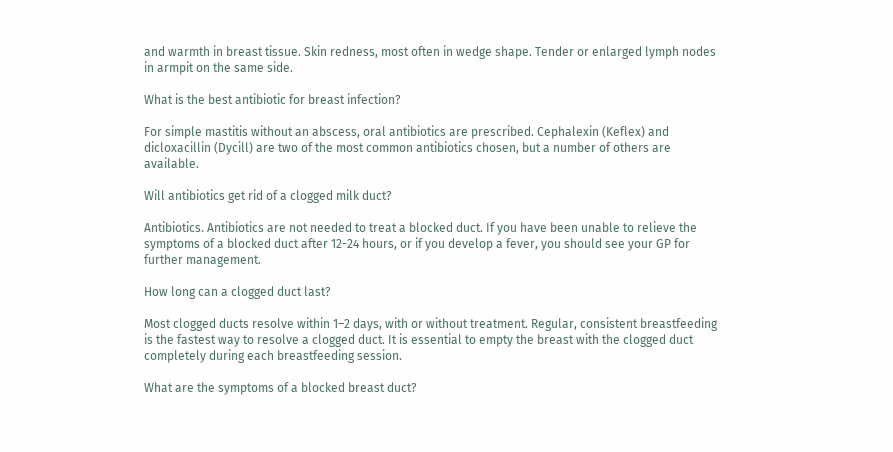and warmth in breast tissue. Skin redness, most often in wedge shape. Tender or enlarged lymph nodes in armpit on the same side.

What is the best antibiotic for breast infection?

For simple mastitis without an abscess, oral antibiotics are prescribed. Cephalexin (Keflex) and dicloxacillin (Dycill) are two of the most common antibiotics chosen, but a number of others are available.

Will antibiotics get rid of a clogged milk duct?

Antibiotics. Antibiotics are not needed to treat a blocked duct. If you have been unable to relieve the symptoms of a blocked duct after 12-24 hours, or if you develop a fever, you should see your GP for further management.

How long can a clogged duct last?

Most clogged ducts resolve within 1–2 days, with or without treatment. Regular, consistent breastfeeding is the fastest way to resolve a clogged duct. It is essential to empty the breast with the clogged duct completely during each breastfeeding session.

What are the symptoms of a blocked breast duct?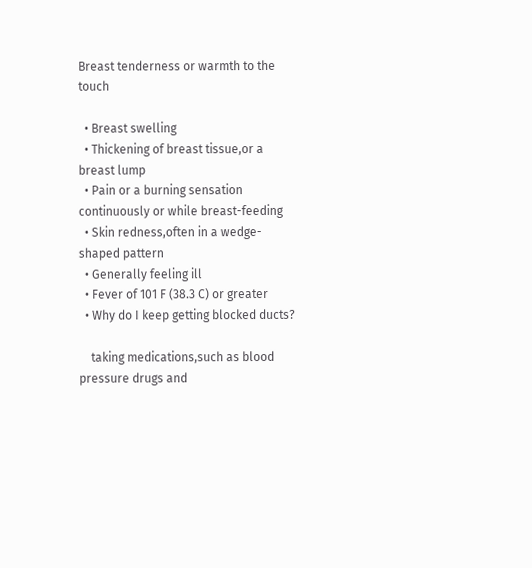Breast tenderness or warmth to the touch

  • Breast swelling
  • Thickening of breast tissue,or a breast lump
  • Pain or a burning sensation continuously or while breast-feeding
  • Skin redness,often in a wedge-shaped pattern
  • Generally feeling ill
  • Fever of 101 F (38.3 C) or greater
  • Why do I keep getting blocked ducts?

    taking medications,such as blood pressure drugs and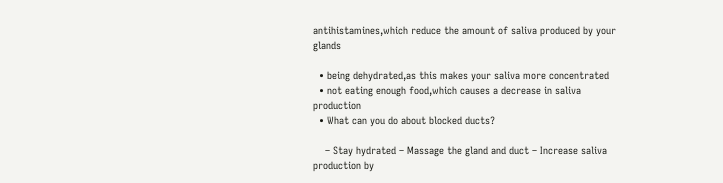antihistamines,which reduce the amount of saliva produced by your glands

  • being dehydrated,as this makes your saliva more concentrated
  • not eating enough food,which causes a decrease in saliva production
  • What can you do about blocked ducts?

    – Stay hydrated – Massage the gland and duct – Increase saliva production by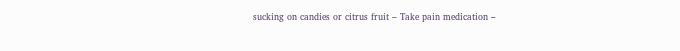sucking on candies or citrus fruit – Take pain medication –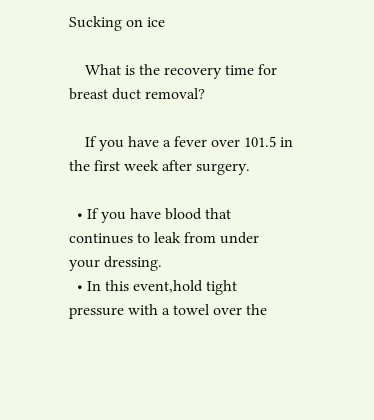Sucking on ice

    What is the recovery time for breast duct removal?

    If you have a fever over 101.5 in the first week after surgery.

  • If you have blood that continues to leak from under your dressing.
  • In this event,hold tight pressure with a towel over the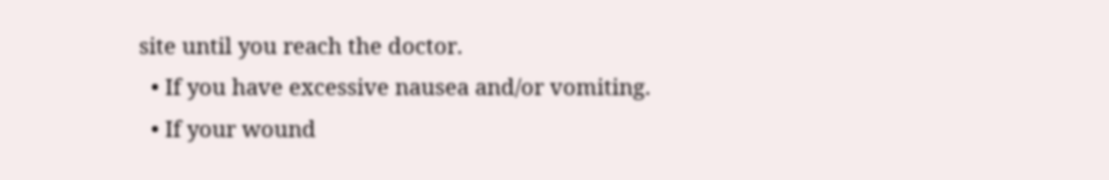site until you reach the doctor.
  • If you have excessive nausea and/or vomiting.
  • If your wound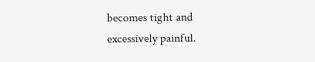becomes tight and excessively painful.